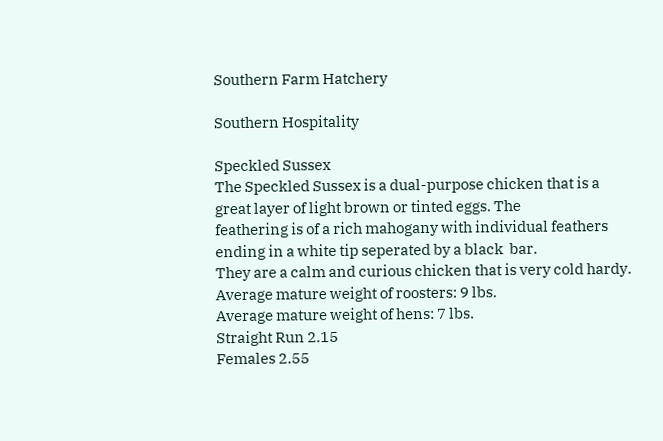Southern Farm Hatchery

Southern Hospitality

Speckled Sussex
The Speckled Sussex is a dual-purpose chicken that is a great layer of light brown or tinted eggs. The
feathering is of a rich mahogany with individual feathers ending in a white tip seperated by a black  bar.
They are a calm and curious chicken that is very cold hardy.
Average mature weight of roosters: 9 lbs.
Average mature weight of hens: 7 lbs.
Straight Run 2.15
Females 2.55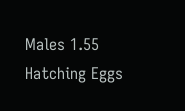Males 1.55
Hatching Eggs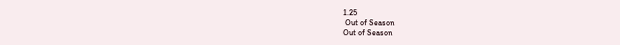1.25
 Out of Season
Out of Season